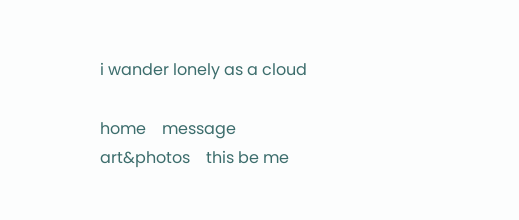i wander lonely as a cloud

home    message    art&photos    this be me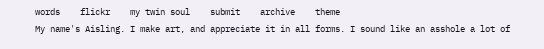words    flickr    my twin soul    submit    archive    theme
My name's Aisling. I make art, and appreciate it in all forms. I sound like an asshole a lot of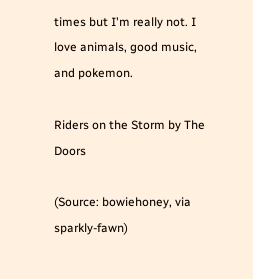times but I'm really not. I love animals, good music, and pokemon.

Riders on the Storm by The Doors

(Source: bowiehoney, via sparkly-fawn)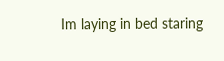Im laying in bed staring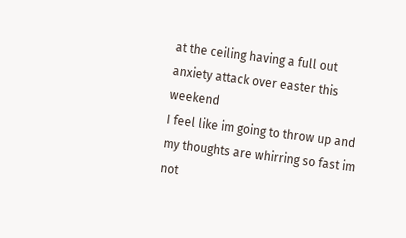at the ceiling having a full out anxiety attack over easter this weekend
I feel like im going to throw up and my thoughts are whirring so fast im not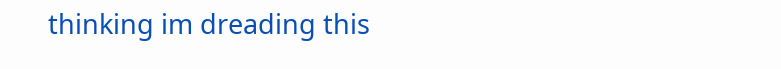thinking im dreading this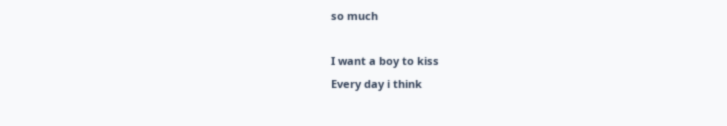so much

I want a boy to kiss
Every day i think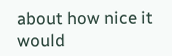about how nice it would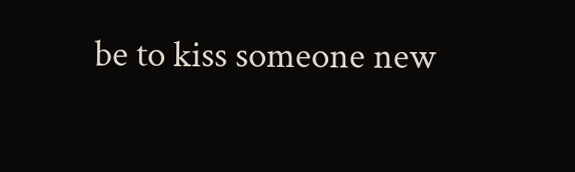be to kiss someone new